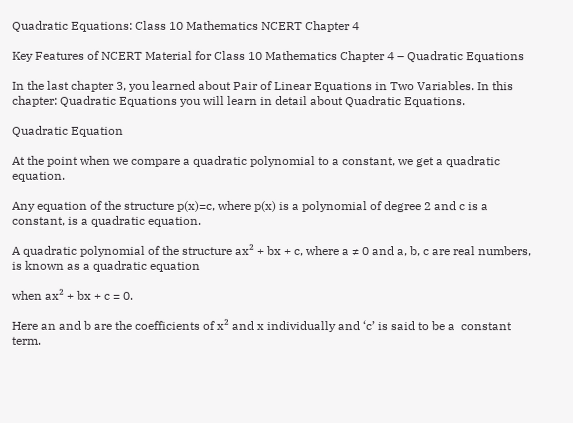Quadratic Equations: Class 10 Mathematics NCERT Chapter 4

Key Features of NCERT Material for Class 10 Mathematics Chapter 4 – Quadratic Equations

In the last chapter 3, you learned about Pair of Linear Equations in Two Variables. In this chapter: Quadratic Equations you will learn in detail about Quadratic Equations.

Quadratic Equation

At the point when we compare a quadratic polynomial to a constant, we get a quadratic equation.

Any equation of the structure p(x)=c, where p(x) is a polynomial of degree 2 and c is a constant, is a quadratic equation.

A quadratic polynomial of the structure ax² + bx + c, where a ≠ 0 and a, b, c are real numbers, is known as a quadratic equation

when ax² + bx + c = 0.

Here an and b are the coefficients of x² and x individually and ‘c’ is said to be a  constant term.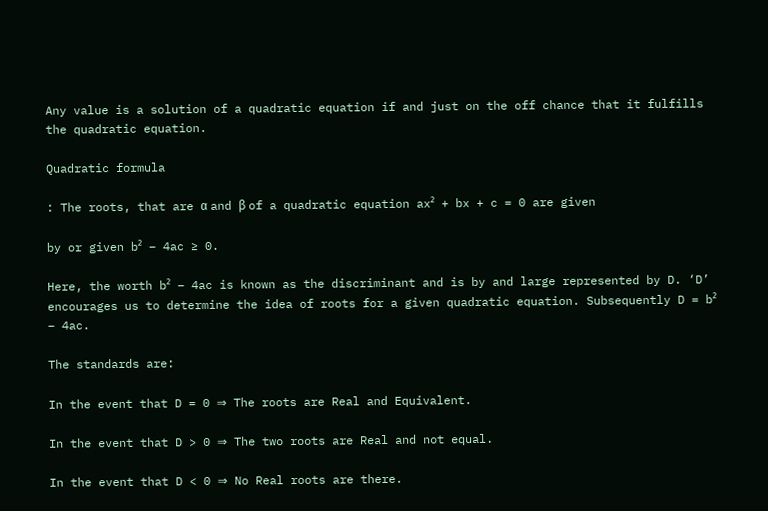Any value is a solution of a quadratic equation if and just on the off chance that it fulfills the quadratic equation.

Quadratic formula

: The roots, that are α and β of a quadratic equation ax² + bx + c = 0 are given

by or given b² – 4ac ≥ 0.

Here, the worth b² – 4ac is known as the discriminant and is by and large represented by D. ‘D’ encourages us to determine the idea of roots for a given quadratic equation. Subsequently D = b² – 4ac.

The standards are:

In the event that D = 0 ⇒ The roots are Real and Equivalent.

In the event that D > 0 ⇒ The two roots are Real and not equal.

In the event that D < 0 ⇒ No Real roots are there.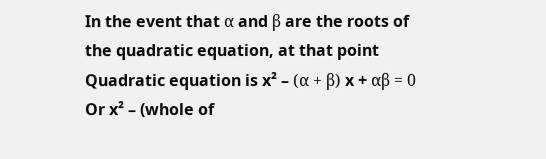In the event that α and β are the roots of the quadratic equation, at that point Quadratic equation is x² – (α + β) x + αβ = 0 Or x² – (whole of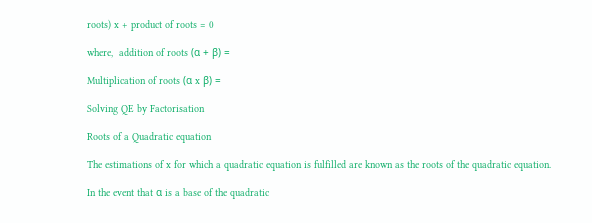roots) x + product of roots = 0

where,  addition of roots (α + β) =

Multiplication of roots (α x β) =

Solving QE by Factorisation

Roots of a Quadratic equation

The estimations of x for which a quadratic equation is fulfilled are known as the roots of the quadratic equation.

In the event that α is a base of the quadratic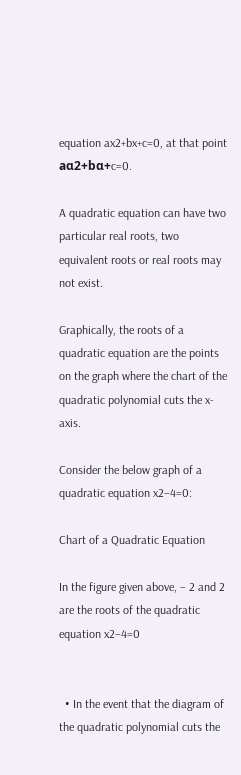equation ax2+bx+c=0, at that point aα2+bα+c=0.

A quadratic equation can have two particular real roots, two equivalent roots or real roots may not exist.

Graphically, the roots of a quadratic equation are the points on the graph where the chart of the quadratic polynomial cuts the x-axis.

Consider the below graph of a quadratic equation x2−4=0:

Chart of a Quadratic Equation

In the figure given above, – 2 and 2 are the roots of the quadratic equation x2−4=0


  • In the event that the diagram of the quadratic polynomial cuts the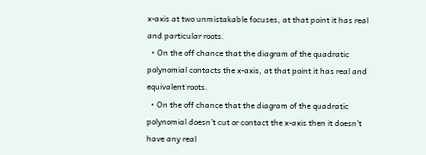x-axis at two unmistakable focuses, at that point it has real and particular roots.
  • On the off chance that the diagram of the quadratic polynomial contacts the x-axis, at that point it has real and equivalent roots.
  • On the off chance that the diagram of the quadratic polynomial doesn’t cut or contact the x-axis then it doesn’t have any real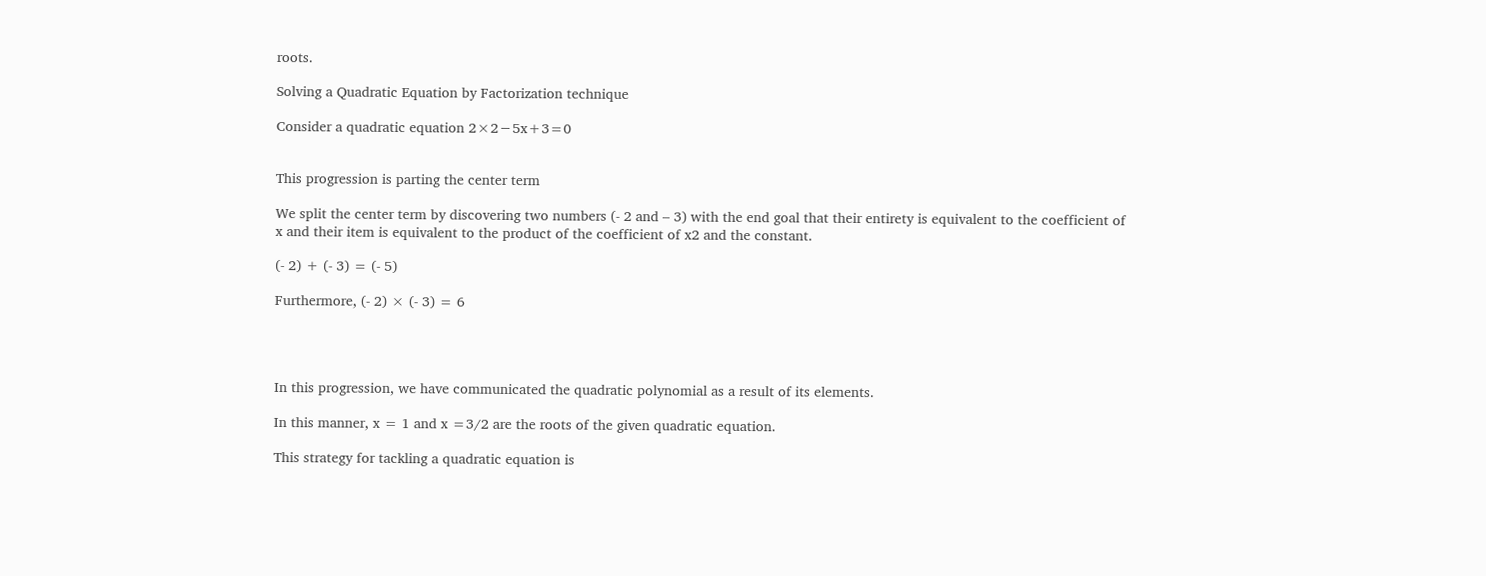roots.

Solving a Quadratic Equation by Factorization technique

Consider a quadratic equation 2×2−5x+3=0


This progression is parting the center term

We split the center term by discovering two numbers (- 2 and – 3) with the end goal that their entirety is equivalent to the coefficient of x and their item is equivalent to the product of the coefficient of x2 and the constant.

(- 2) + (- 3) = (- 5)

Furthermore, (- 2) × (- 3) = 6




In this progression, we have communicated the quadratic polynomial as a result of its elements.

In this manner, x = 1 and x =3/2 are the roots of the given quadratic equation.

This strategy for tackling a quadratic equation is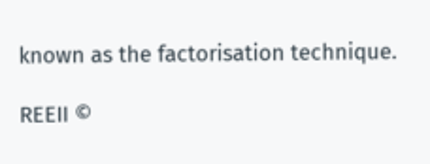known as the factorisation technique.

REEII ©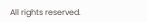All rights reserved.